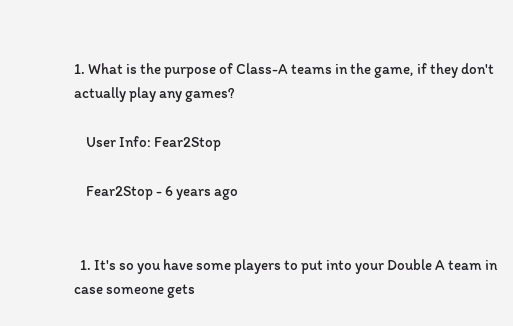1. What is the purpose of Class-A teams in the game, if they don't actually play any games?

    User Info: Fear2Stop

    Fear2Stop - 6 years ago


  1. It's so you have some players to put into your Double A team in case someone gets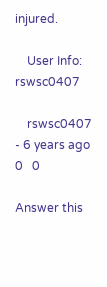injured.

    User Info: rswsc0407

    rswsc0407 - 6 years ago 0   0

Answer this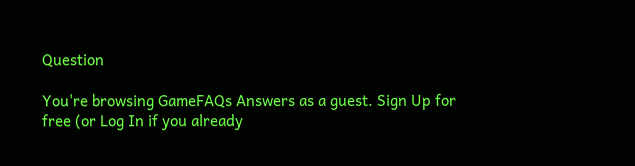Question

You're browsing GameFAQs Answers as a guest. Sign Up for free (or Log In if you already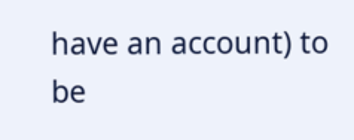have an account) to be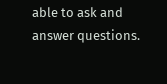able to ask and answer questions.